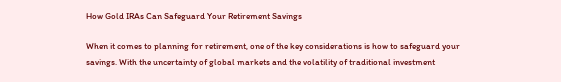How Gold IRAs Can Safeguard Your Retirement Savings

When it comes to planning for retirement, one of the key considerations is how to safeguard your savings. With the uncertainty of global markets and the volatility of traditional investment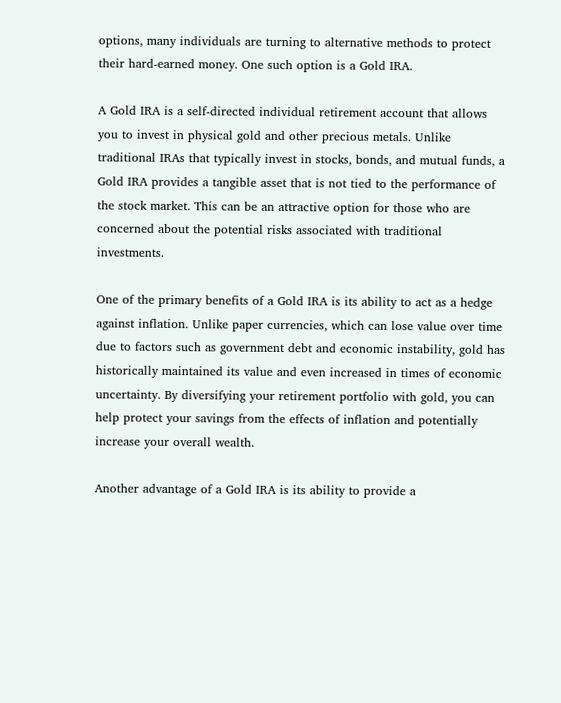options, many individuals are turning to alternative methods to protect their hard-earned money. One such option is a Gold IRA.

A Gold IRA is a self-directed individual retirement account that allows you to invest in physical gold and other precious metals. Unlike traditional IRAs that typically invest in stocks, bonds, and mutual funds, a Gold IRA provides a tangible asset that is not tied to the performance of the stock market. This can be an attractive option for those who are concerned about the potential risks associated with traditional investments.

One of the primary benefits of a Gold IRA is its ability to act as a hedge against inflation. Unlike paper currencies, which can lose value over time due to factors such as government debt and economic instability, gold has historically maintained its value and even increased in times of economic uncertainty. By diversifying your retirement portfolio with gold, you can help protect your savings from the effects of inflation and potentially increase your overall wealth.

Another advantage of a Gold IRA is its ability to provide a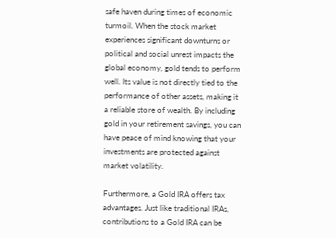safe haven during times of economic turmoil. When the stock market experiences significant downturns or political and social unrest impacts the global economy, gold tends to perform well. Its value is not directly tied to the performance of other assets, making it a reliable store of wealth. By including gold in your retirement savings, you can have peace of mind knowing that your investments are protected against market volatility.

Furthermore, a Gold IRA offers tax advantages. Just like traditional IRAs, contributions to a Gold IRA can be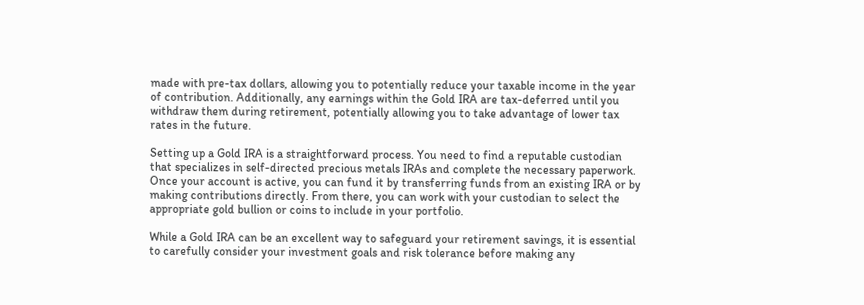made with pre-tax dollars, allowing you to potentially reduce your taxable income in the year of contribution. Additionally, any earnings within the Gold IRA are tax-deferred until you withdraw them during retirement, potentially allowing you to take advantage of lower tax rates in the future.

Setting up a Gold IRA is a straightforward process. You need to find a reputable custodian that specializes in self-directed precious metals IRAs and complete the necessary paperwork. Once your account is active, you can fund it by transferring funds from an existing IRA or by making contributions directly. From there, you can work with your custodian to select the appropriate gold bullion or coins to include in your portfolio.

While a Gold IRA can be an excellent way to safeguard your retirement savings, it is essential to carefully consider your investment goals and risk tolerance before making any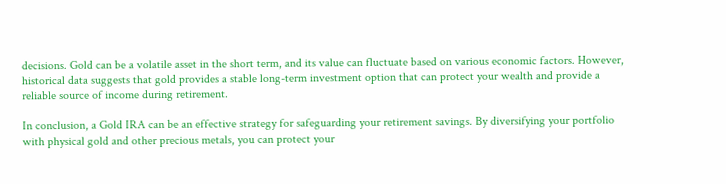decisions. Gold can be a volatile asset in the short term, and its value can fluctuate based on various economic factors. However, historical data suggests that gold provides a stable long-term investment option that can protect your wealth and provide a reliable source of income during retirement.

In conclusion, a Gold IRA can be an effective strategy for safeguarding your retirement savings. By diversifying your portfolio with physical gold and other precious metals, you can protect your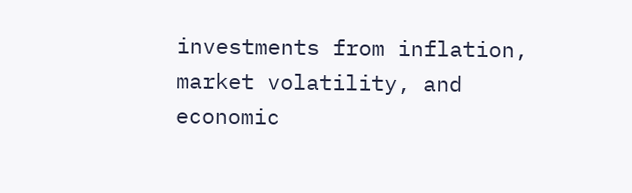investments from inflation, market volatility, and economic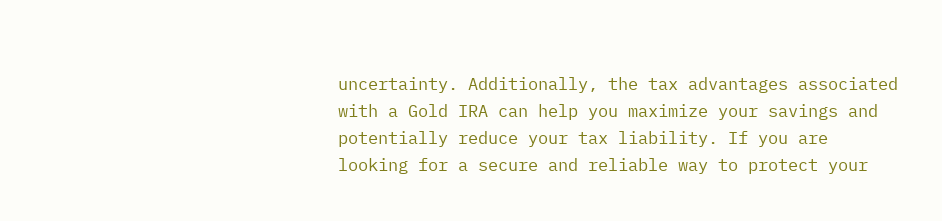uncertainty. Additionally, the tax advantages associated with a Gold IRA can help you maximize your savings and potentially reduce your tax liability. If you are looking for a secure and reliable way to protect your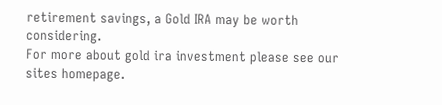retirement savings, a Gold IRA may be worth considering.
For more about gold ira investment please see our sites homepage.